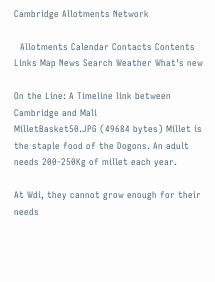Cambridge Allotments Network

  Allotments Calendar Contacts Contents Links Map News Search Weather What's new

On the Line: A Timeline link between Cambridge and Mali
MilletBasket50.JPG (49684 bytes) Millet is the staple food of the Dogons. An adult needs 200-250Kg of millet each year.

At Wdi, they cannot grow enough for their needs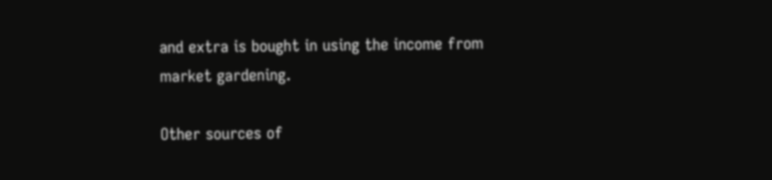and extra is bought in using the income from market gardening.

Other sources of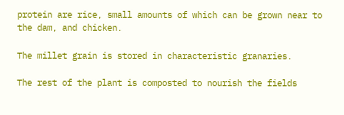protein are rice, small amounts of which can be grown near to the dam, and chicken.

The millet grain is stored in characteristic granaries.

The rest of the plant is composted to nourish the fields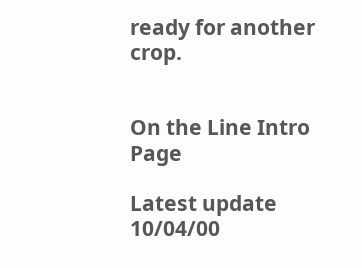ready for another crop.


On the Line Intro Page

Latest update 10/04/00